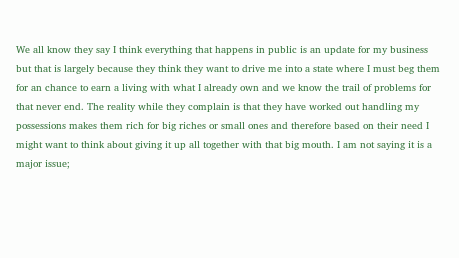We all know they say I think everything that happens in public is an update for my business but that is largely because they think they want to drive me into a state where I must beg them for an chance to earn a living with what I already own and we know the trail of problems for that never end. The reality while they complain is that they have worked out handling my possessions makes them rich for big riches or small ones and therefore based on their need I might want to think about giving it up all together with that big mouth. I am not saying it is a major issue;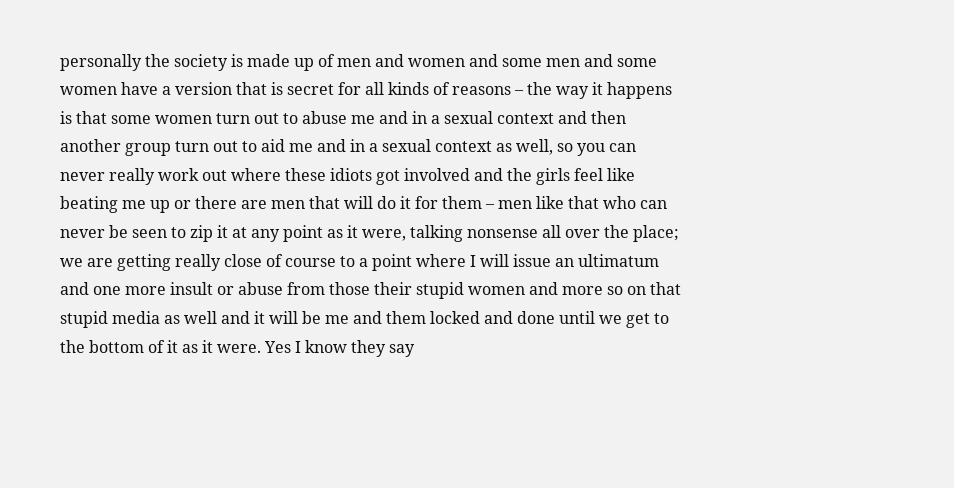personally the society is made up of men and women and some men and some women have a version that is secret for all kinds of reasons – the way it happens is that some women turn out to abuse me and in a sexual context and then another group turn out to aid me and in a sexual context as well, so you can never really work out where these idiots got involved and the girls feel like beating me up or there are men that will do it for them – men like that who can never be seen to zip it at any point as it were, talking nonsense all over the place; we are getting really close of course to a point where I will issue an ultimatum and one more insult or abuse from those their stupid women and more so on that stupid media as well and it will be me and them locked and done until we get to the bottom of it as it were. Yes I know they say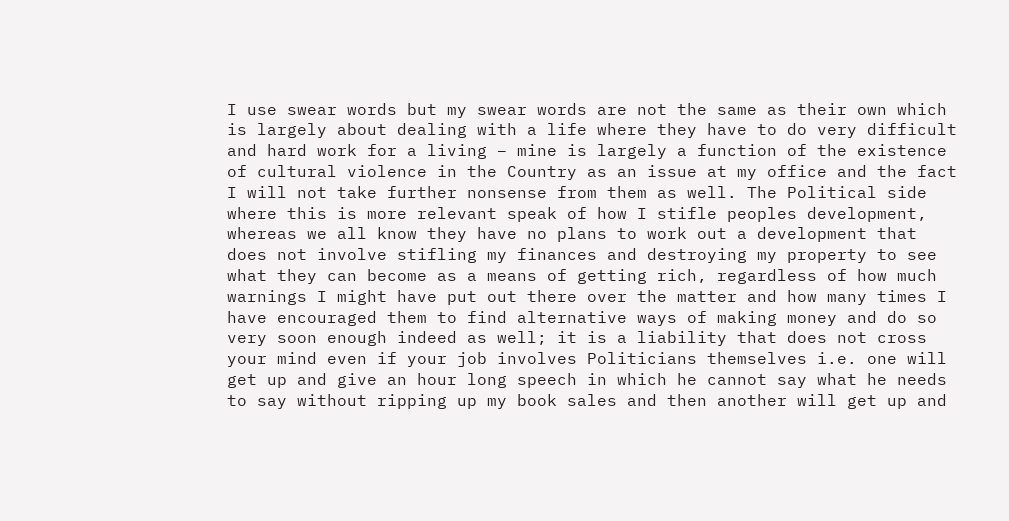I use swear words but my swear words are not the same as their own which is largely about dealing with a life where they have to do very difficult and hard work for a living – mine is largely a function of the existence of cultural violence in the Country as an issue at my office and the fact I will not take further nonsense from them as well. The Political side where this is more relevant speak of how I stifle peoples development, whereas we all know they have no plans to work out a development that does not involve stifling my finances and destroying my property to see what they can become as a means of getting rich, regardless of how much warnings I might have put out there over the matter and how many times I have encouraged them to find alternative ways of making money and do so very soon enough indeed as well; it is a liability that does not cross your mind even if your job involves Politicians themselves i.e. one will get up and give an hour long speech in which he cannot say what he needs to say without ripping up my book sales and then another will get up and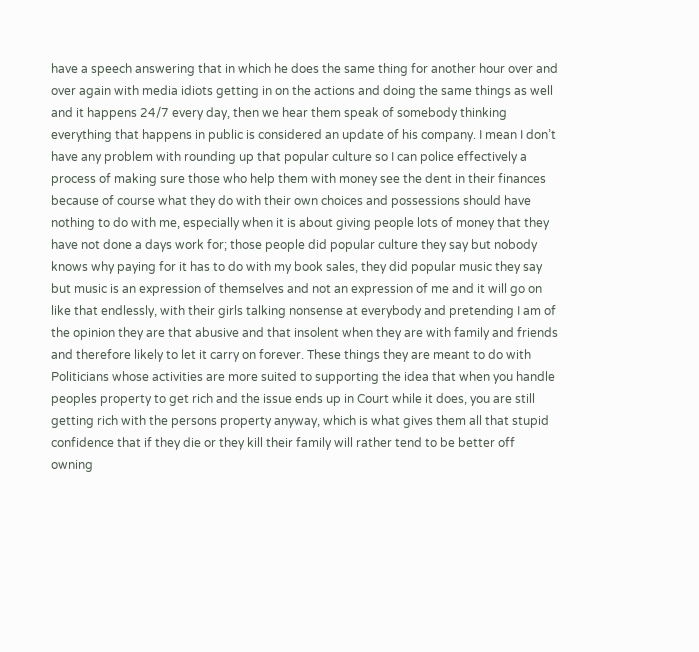have a speech answering that in which he does the same thing for another hour over and over again with media idiots getting in on the actions and doing the same things as well and it happens 24/7 every day, then we hear them speak of somebody thinking everything that happens in public is considered an update of his company. I mean I don’t have any problem with rounding up that popular culture so I can police effectively a process of making sure those who help them with money see the dent in their finances because of course what they do with their own choices and possessions should have nothing to do with me, especially when it is about giving people lots of money that they have not done a days work for; those people did popular culture they say but nobody knows why paying for it has to do with my book sales, they did popular music they say but music is an expression of themselves and not an expression of me and it will go on like that endlessly, with their girls talking nonsense at everybody and pretending I am of the opinion they are that abusive and that insolent when they are with family and friends and therefore likely to let it carry on forever. These things they are meant to do with Politicians whose activities are more suited to supporting the idea that when you handle peoples property to get rich and the issue ends up in Court while it does, you are still getting rich with the persons property anyway, which is what gives them all that stupid confidence that if they die or they kill their family will rather tend to be better off owning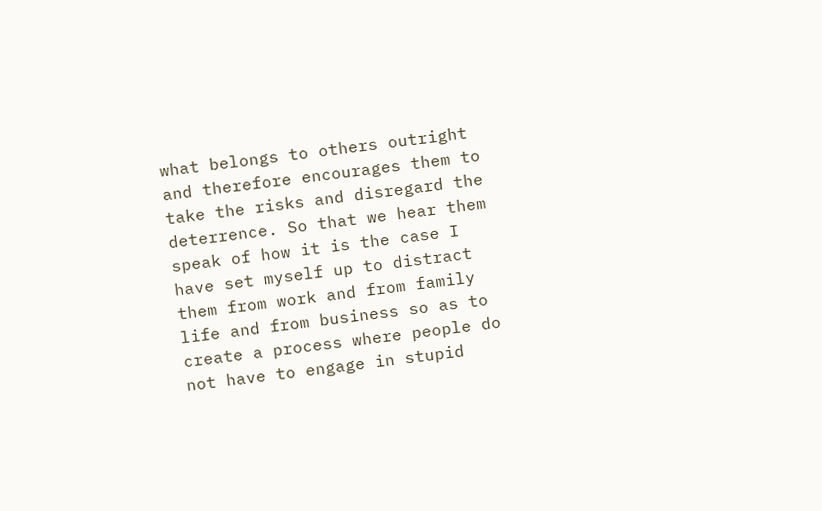what belongs to others outright and therefore encourages them to take the risks and disregard the deterrence. So that we hear them speak of how it is the case I have set myself up to distract them from work and from family life and from business so as to create a process where people do not have to engage in stupid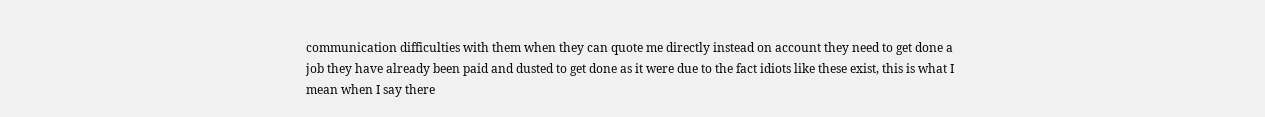communication difficulties with them when they can quote me directly instead on account they need to get done a job they have already been paid and dusted to get done as it were due to the fact idiots like these exist, this is what I mean when I say there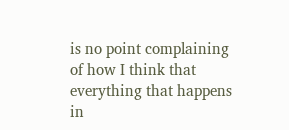is no point complaining of how I think that everything that happens in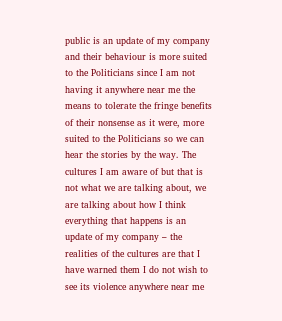public is an update of my company and their behaviour is more suited to the Politicians since I am not having it anywhere near me the means to tolerate the fringe benefits of their nonsense as it were, more suited to the Politicians so we can hear the stories by the way. The cultures I am aware of but that is not what we are talking about, we are talking about how I think everything that happens is an update of my company – the realities of the cultures are that I have warned them I do not wish to see its violence anywhere near me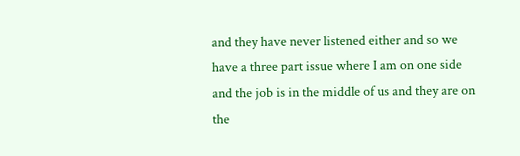and they have never listened either and so we have a three part issue where I am on one side and the job is in the middle of us and they are on the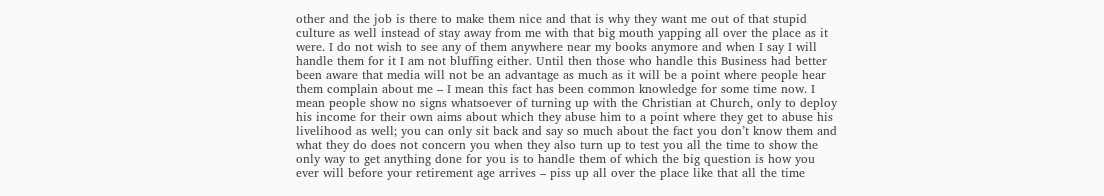other and the job is there to make them nice and that is why they want me out of that stupid culture as well instead of stay away from me with that big mouth yapping all over the place as it were. I do not wish to see any of them anywhere near my books anymore and when I say I will handle them for it I am not bluffing either. Until then those who handle this Business had better been aware that media will not be an advantage as much as it will be a point where people hear them complain about me – I mean this fact has been common knowledge for some time now. I mean people show no signs whatsoever of turning up with the Christian at Church, only to deploy his income for their own aims about which they abuse him to a point where they get to abuse his livelihood as well; you can only sit back and say so much about the fact you don’t know them and what they do does not concern you when they also turn up to test you all the time to show the only way to get anything done for you is to handle them of which the big question is how you ever will before your retirement age arrives – piss up all over the place like that all the time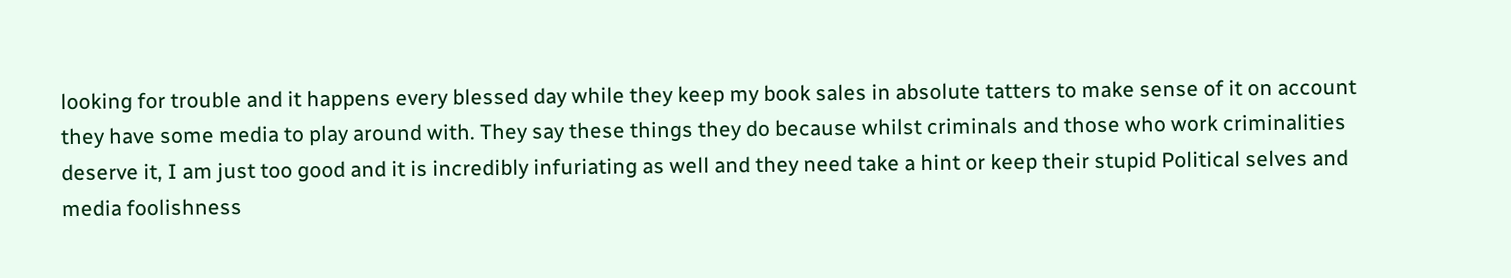looking for trouble and it happens every blessed day while they keep my book sales in absolute tatters to make sense of it on account they have some media to play around with. They say these things they do because whilst criminals and those who work criminalities deserve it, I am just too good and it is incredibly infuriating as well and they need take a hint or keep their stupid Political selves and media foolishness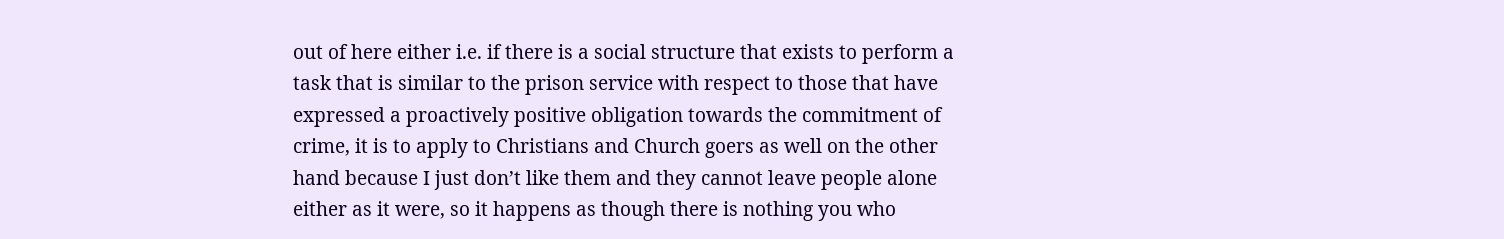out of here either i.e. if there is a social structure that exists to perform a task that is similar to the prison service with respect to those that have expressed a proactively positive obligation towards the commitment of crime, it is to apply to Christians and Church goers as well on the other hand because I just don’t like them and they cannot leave people alone either as it were, so it happens as though there is nothing you who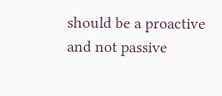should be a proactive and not passive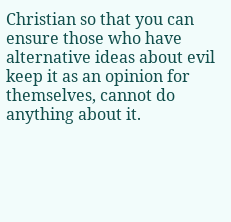Christian so that you can ensure those who have alternative ideas about evil keep it as an opinion for themselves, cannot do anything about it.